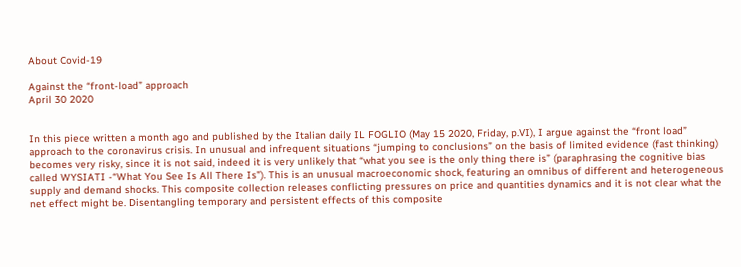About Covid-19

Against the “front-load” approach
April 30 2020


In this piece written a month ago and published by the Italian daily IL FOGLIO (May 15 2020, Friday, p.VI), I argue against the “front load” approach to the coronavirus crisis. In unusual and infrequent situations “jumping to conclusions” on the basis of limited evidence (fast thinking) becomes very risky, since it is not said, indeed it is very unlikely that “what you see is the only thing there is” (paraphrasing the cognitive bias called WYSIATI -“What You See Is All There Is”). This is an unusual macroeconomic shock, featuring an omnibus of different and heterogeneous supply and demand shocks. This composite collection releases conflicting pressures on price and quantities dynamics and it is not clear what the net effect might be. Disentangling temporary and persistent effects of this composite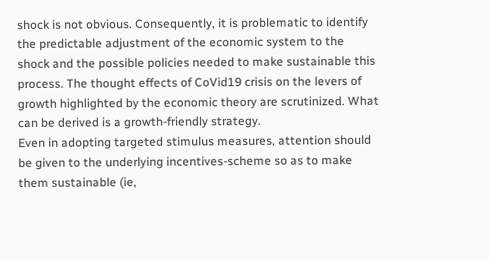shock is not obvious. Consequently, it is problematic to identify the predictable adjustment of the economic system to the shock and the possible policies needed to make sustainable this process. The thought effects of CoVid19 crisis on the levers of growth highlighted by the economic theory are scrutinized. What can be derived is a growth-friendly strategy.
Even in adopting targeted stimulus measures, attention should be given to the underlying incentives-scheme so as to make them sustainable (ie,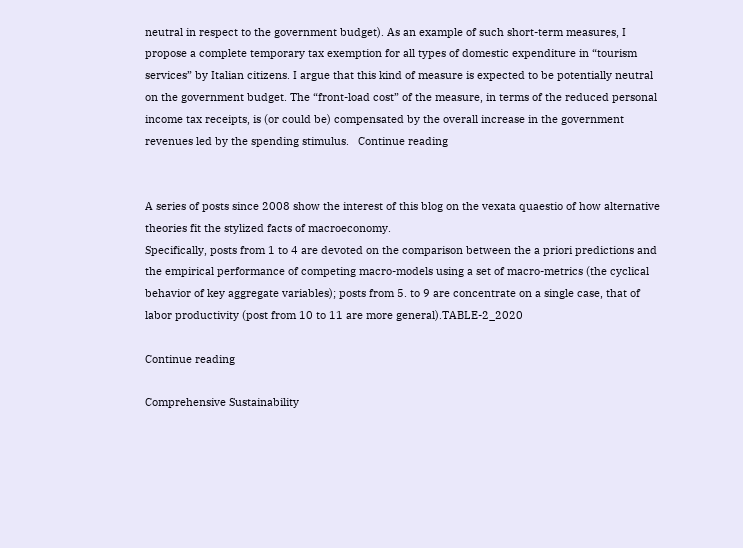neutral in respect to the government budget). As an example of such short-term measures, I propose a complete temporary tax exemption for all types of domestic expenditure in “tourism services” by Italian citizens. I argue that this kind of measure is expected to be potentially neutral on the government budget. The “front-load cost” of the measure, in terms of the reduced personal income tax receipts, is (or could be) compensated by the overall increase in the government revenues led by the spending stimulus.   Continue reading


A series of posts since 2008 show the interest of this blog on the vexata quaestio of how alternative theories fit the stylized facts of macroeconomy.
Specifically, posts from 1 to 4 are devoted on the comparison between the a priori predictions and the empirical performance of competing macro-models using a set of macro-metrics (the cyclical behavior of key aggregate variables); posts from 5. to 9 are concentrate on a single case, that of labor productivity (post from 10 to 11 are more general).TABLE-2_2020

Continue reading

Comprehensive Sustainability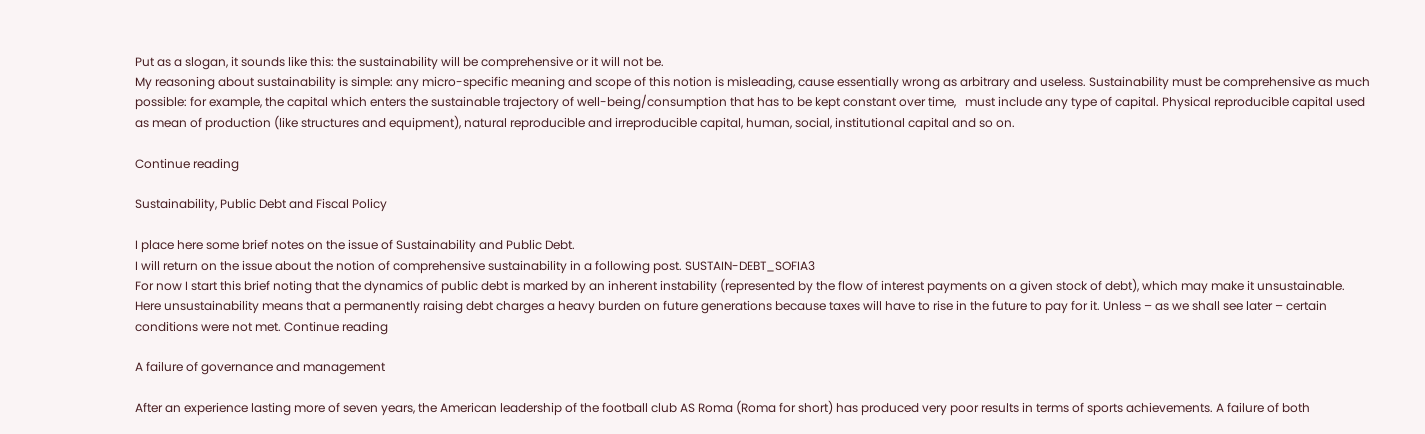Put as a slogan, it sounds like this: the sustainability will be comprehensive or it will not be.
My reasoning about sustainability is simple: any micro-specific meaning and scope of this notion is misleading, cause essentially wrong as arbitrary and useless. Sustainability must be comprehensive as much possible: for example, the capital which enters the sustainable trajectory of well-being/consumption that has to be kept constant over time,   must include any type of capital. Physical reproducible capital used as mean of production (like structures and equipment), natural reproducible and irreproducible capital, human, social, institutional capital and so on.

Continue reading

Sustainability, Public Debt and Fiscal Policy

I place here some brief notes on the issue of Sustainability and Public Debt.
I will return on the issue about the notion of comprehensive sustainability in a following post. SUSTAIN-DEBT_SOFIA3
For now I start this brief noting that the dynamics of public debt is marked by an inherent instability (represented by the flow of interest payments on a given stock of debt), which may make it unsustainable. Here unsustainability means that a permanently raising debt charges a heavy burden on future generations because taxes will have to rise in the future to pay for it. Unless – as we shall see later – certain conditions were not met. Continue reading

A failure of governance and management

After an experience lasting more of seven years, the American leadership of the football club AS Roma (Roma for short) has produced very poor results in terms of sports achievements. A failure of both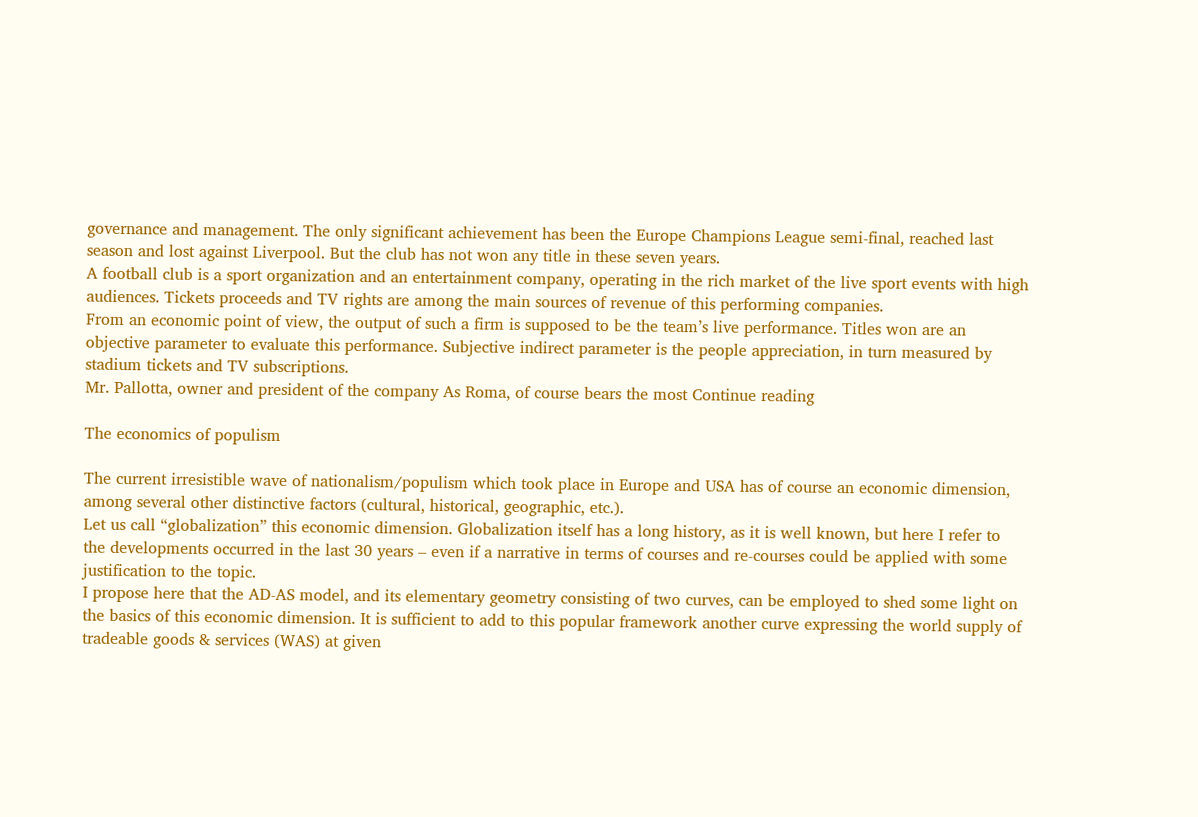governance and management. The only significant achievement has been the Europe Champions League semi-final, reached last season and lost against Liverpool. But the club has not won any title in these seven years.
A football club is a sport organization and an entertainment company, operating in the rich market of the live sport events with high audiences. Tickets proceeds and TV rights are among the main sources of revenue of this performing companies.
From an economic point of view, the output of such a firm is supposed to be the team’s live performance. Titles won are an objective parameter to evaluate this performance. Subjective indirect parameter is the people appreciation, in turn measured by stadium tickets and TV subscriptions.
Mr. Pallotta, owner and president of the company As Roma, of course bears the most Continue reading

The economics of populism

The current irresistible wave of nationalism/populism which took place in Europe and USA has of course an economic dimension, among several other distinctive factors (cultural, historical, geographic, etc.).
Let us call “globalization” this economic dimension. Globalization itself has a long history, as it is well known, but here I refer to the developments occurred in the last 30 years – even if a narrative in terms of courses and re-courses could be applied with some justification to the topic.
I propose here that the AD-AS model, and its elementary geometry consisting of two curves, can be employed to shed some light on the basics of this economic dimension. It is sufficient to add to this popular framework another curve expressing the world supply of tradeable goods & services (WAS) at given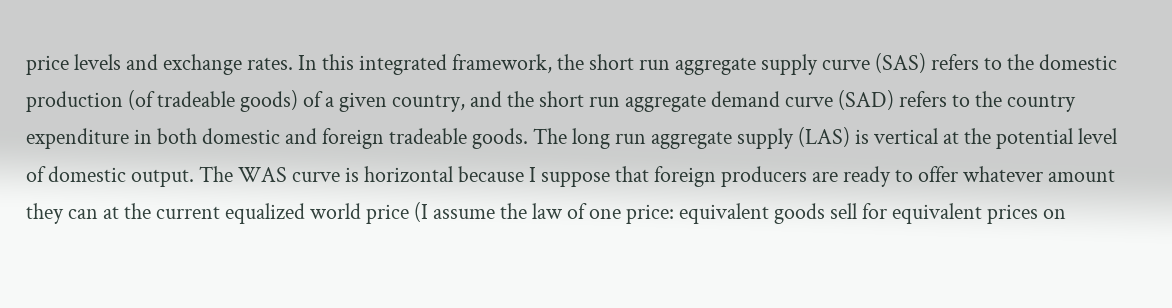price levels and exchange rates. In this integrated framework, the short run aggregate supply curve (SAS) refers to the domestic production (of tradeable goods) of a given country, and the short run aggregate demand curve (SAD) refers to the country expenditure in both domestic and foreign tradeable goods. The long run aggregate supply (LAS) is vertical at the potential level of domestic output. The WAS curve is horizontal because I suppose that foreign producers are ready to offer whatever amount they can at the current equalized world price (I assume the law of one price: equivalent goods sell for equivalent prices on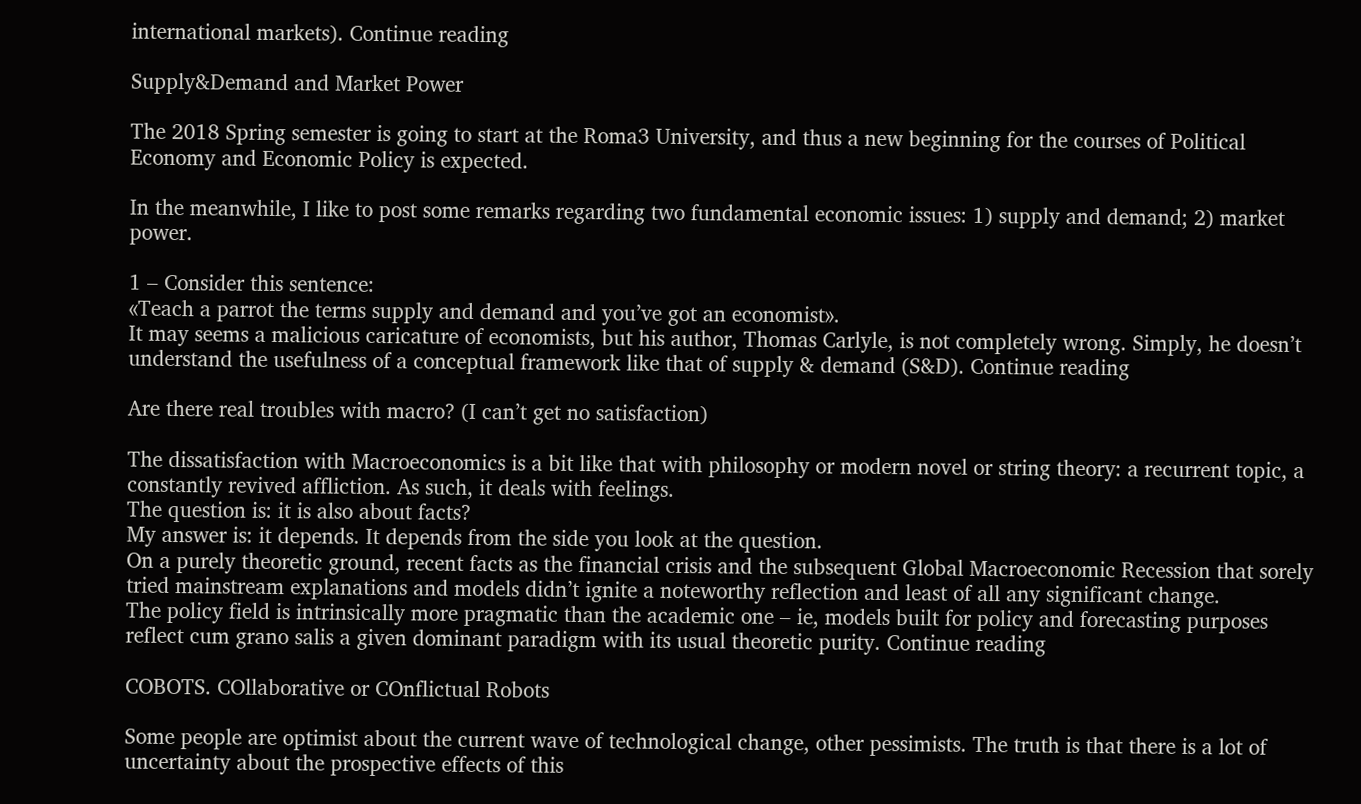international markets). Continue reading

Supply&Demand and Market Power

The 2018 Spring semester is going to start at the Roma3 University, and thus a new beginning for the courses of Political Economy and Economic Policy is expected.

In the meanwhile, I like to post some remarks regarding two fundamental economic issues: 1) supply and demand; 2) market power.

1 – Consider this sentence:
«Teach a parrot the terms supply and demand and you’ve got an economist».
It may seems a malicious caricature of economists, but his author, Thomas Carlyle, is not completely wrong. Simply, he doesn’t understand the usefulness of a conceptual framework like that of supply & demand (S&D). Continue reading

Are there real troubles with macro? (I can’t get no satisfaction)

The dissatisfaction with Macroeconomics is a bit like that with philosophy or modern novel or string theory: a recurrent topic, a constantly revived affliction. As such, it deals with feelings.
The question is: it is also about facts?
My answer is: it depends. It depends from the side you look at the question.
On a purely theoretic ground, recent facts as the financial crisis and the subsequent Global Macroeconomic Recession that sorely tried mainstream explanations and models didn’t ignite a noteworthy reflection and least of all any significant change.
The policy field is intrinsically more pragmatic than the academic one – ie, models built for policy and forecasting purposes reflect cum grano salis a given dominant paradigm with its usual theoretic purity. Continue reading

COBOTS. COllaborative or COnflictual Robots

Some people are optimist about the current wave of technological change, other pessimists. The truth is that there is a lot of uncertainty about the prospective effects of this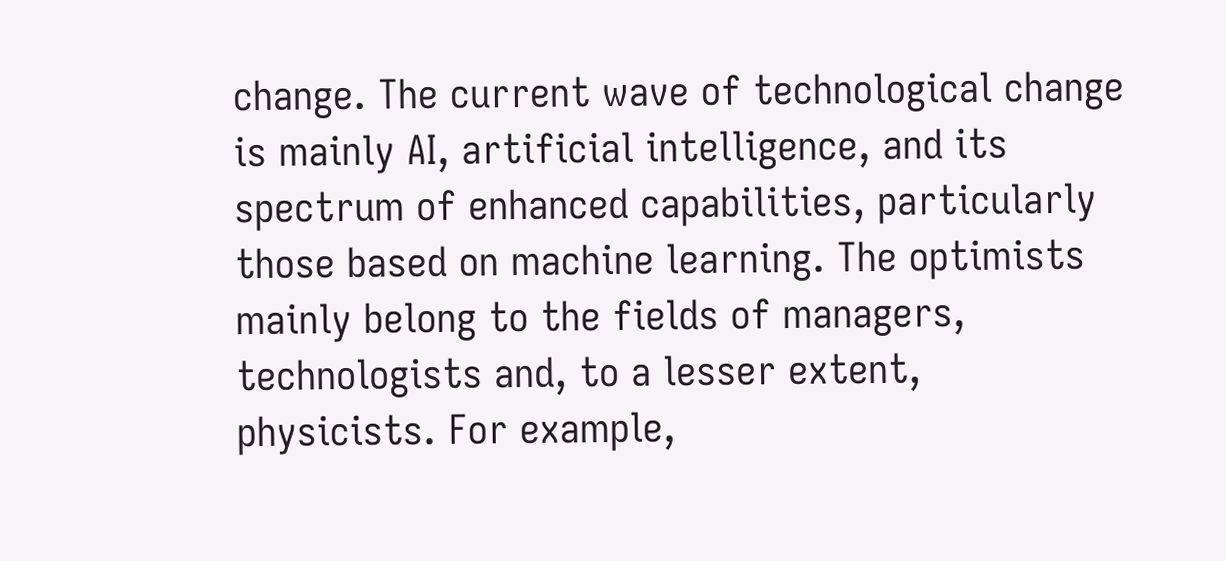change. The current wave of technological change is mainly AI, artificial intelligence, and its spectrum of enhanced capabilities, particularly those based on machine learning. The optimists mainly belong to the fields of managers, technologists and, to a lesser extent, physicists. For example,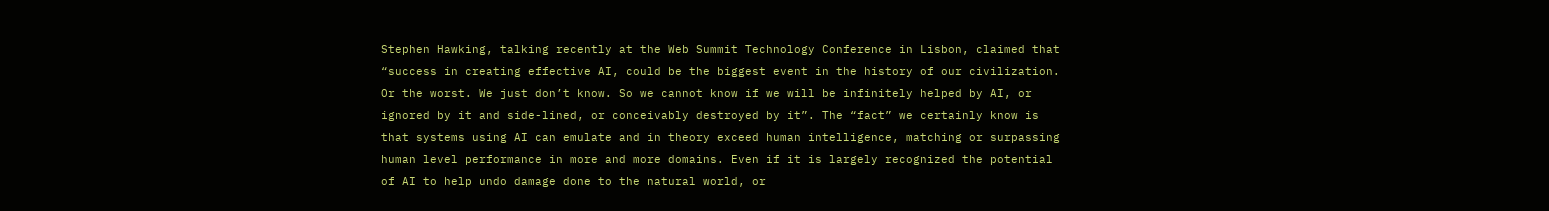Stephen Hawking, talking recently at the Web Summit Technology Conference in Lisbon, claimed that “success in creating effective AI, could be the biggest event in the history of our civilization. Or the worst. We just don’t know. So we cannot know if we will be infinitely helped by AI, or ignored by it and side-lined, or conceivably destroyed by it”. The “fact” we certainly know is that systems using AI can emulate and in theory exceed human intelligence, matching or surpassing human level performance in more and more domains. Even if it is largely recognized the potential of AI to help undo damage done to the natural world, or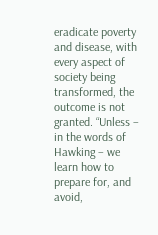eradicate poverty and disease, with every aspect of society being transformed, the outcome is not granted. “Unless – in the words of Hawking – we learn how to prepare for, and avoid,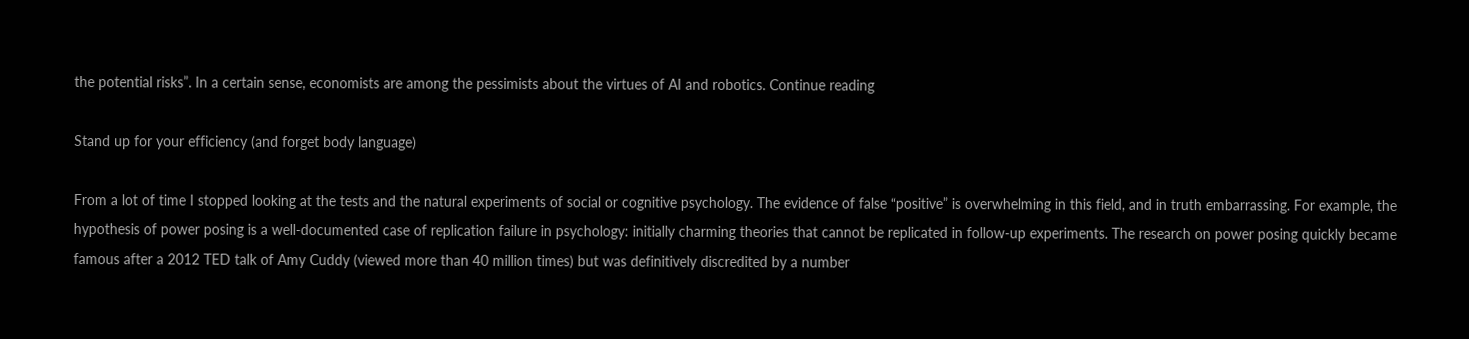the potential risks”. In a certain sense, economists are among the pessimists about the virtues of AI and robotics. Continue reading

Stand up for your efficiency (and forget body language)

From a lot of time I stopped looking at the tests and the natural experiments of social or cognitive psychology. The evidence of false “positive” is overwhelming in this field, and in truth embarrassing. For example, the hypothesis of power posing is a well-documented case of replication failure in psychology: initially charming theories that cannot be replicated in follow-up experiments. The research on power posing quickly became famous after a 2012 TED talk of Amy Cuddy (viewed more than 40 million times) but was definitively discredited by a number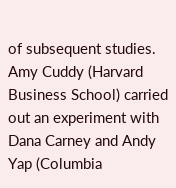of subsequent studies. Amy Cuddy (Harvard Business School) carried out an experiment with Dana Carney and Andy Yap (Columbia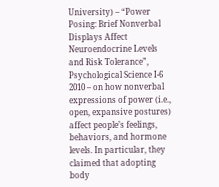University) – “Power Posing: Brief Nonverbal Displays Affect Neuroendocrine Levels and Risk Tolerance”, Psychological Science I-6 2010 – on how nonverbal expressions of power (i.e., open, expansive postures) affect people’s feelings, behaviors, and hormone levels. In particular, they claimed that adopting body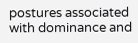postures associated with dominance and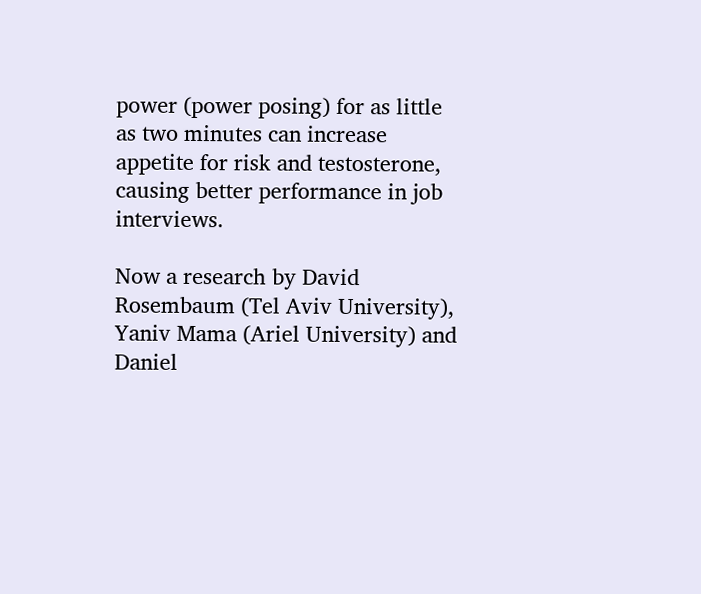power (power posing) for as little as two minutes can increase appetite for risk and testosterone, causing better performance in job interviews.

Now a research by David Rosembaum (Tel Aviv University), Yaniv Mama (Ariel University) and Daniel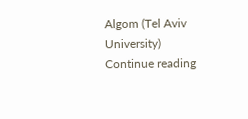Algom (Tel Aviv University) Continue reading